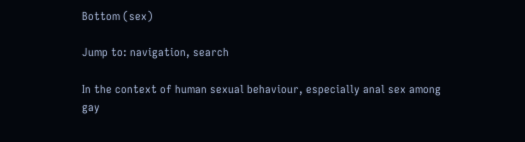Bottom (sex)

Jump to: navigation, search

In the context of human sexual behaviour, especially anal sex among gay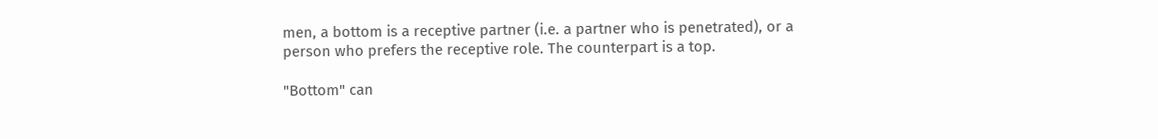men, a bottom is a receptive partner (i.e. a partner who is penetrated), or a person who prefers the receptive role. The counterpart is a top.

"Bottom" can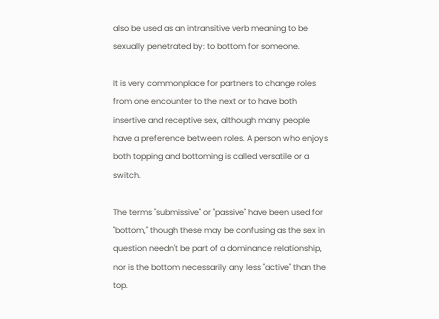also be used as an intransitive verb meaning to be sexually penetrated by: to bottom for someone.

It is very commonplace for partners to change roles from one encounter to the next or to have both insertive and receptive sex, although many people have a preference between roles. A person who enjoys both topping and bottoming is called versatile or a switch.

The terms "submissive" or "passive" have been used for "bottom," though these may be confusing as the sex in question needn't be part of a dominance relationship, nor is the bottom necessarily any less "active" than the top.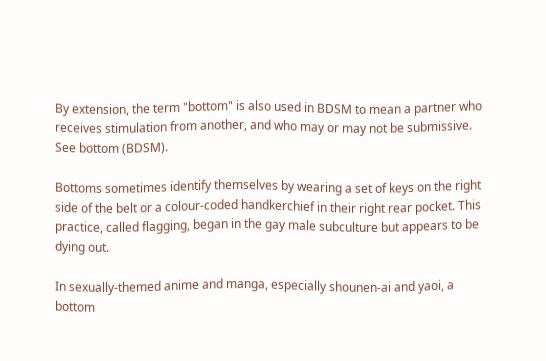By extension, the term "bottom" is also used in BDSM to mean a partner who receives stimulation from another, and who may or may not be submissive. See bottom (BDSM).

Bottoms sometimes identify themselves by wearing a set of keys on the right side of the belt or a colour-coded handkerchief in their right rear pocket. This practice, called flagging, began in the gay male subculture but appears to be dying out.

In sexually-themed anime and manga, especially shounen-ai and yaoi, a bottom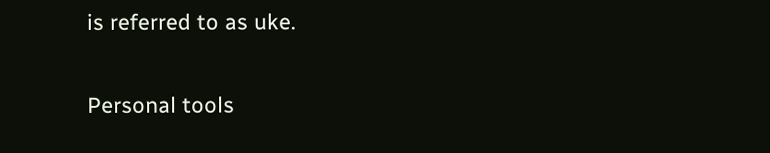is referred to as uke.

Personal tools